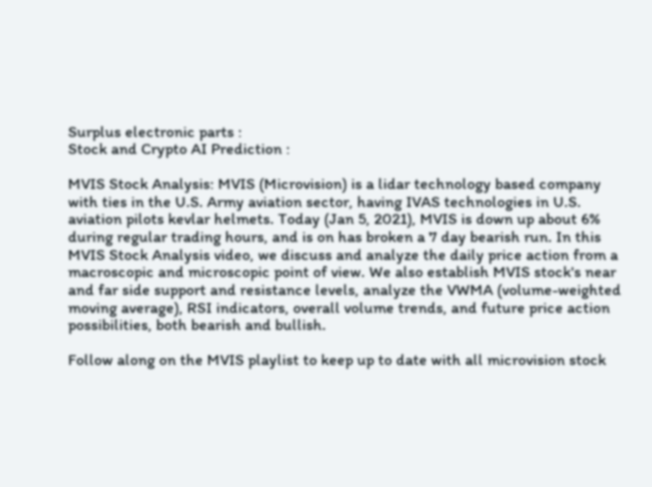Surplus electronic parts :
Stock and Crypto AI Prediction :

MVIS Stock Analysis: MVIS (Microvision) is a lidar technology based company with ties in the U.S. Army aviation sector, having IVAS technologies in U.S. aviation pilots kevlar helmets. Today (Jan 5, 2021), MVIS is down up about 6% during regular trading hours, and is on has broken a 7 day bearish run. In this MVIS Stock Analysis video, we discuss and analyze the daily price action from a macroscopic and microscopic point of view. We also establish MVIS stock's near and far side support and resistance levels, analyze the VWMA (volume-weighted moving average), RSI indicators, overall volume trends, and future price action possibilities, both bearish and bullish.

Follow along on the MVIS playlist to keep up to date with all microvision stock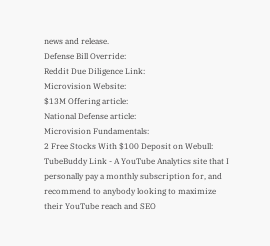news and release.
Defense Bill Override:
Reddit Due Diligence Link:
Microvision Website:
$13M Offering article:
National Defense article:
Microvision Fundamentals:
2 Free Stocks With $100 Deposit on Webull:
TubeBuddy Link - A YouTube Analytics site that I personally pay a monthly subscription for, and recommend to anybody looking to maximize their YouTube reach and SEO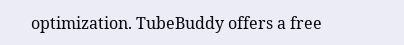optimization. TubeBuddy offers a free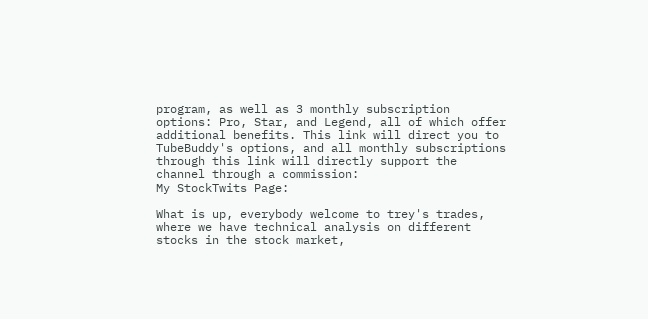program, as well as 3 monthly subscription options: Pro, Star, and Legend, all of which offer additional benefits. This link will direct you to TubeBuddy's options, and all monthly subscriptions through this link will directly support the channel through a commission:
My StockTwits Page:

What is up, everybody welcome to trey's trades, where we have technical analysis on different stocks in the stock market,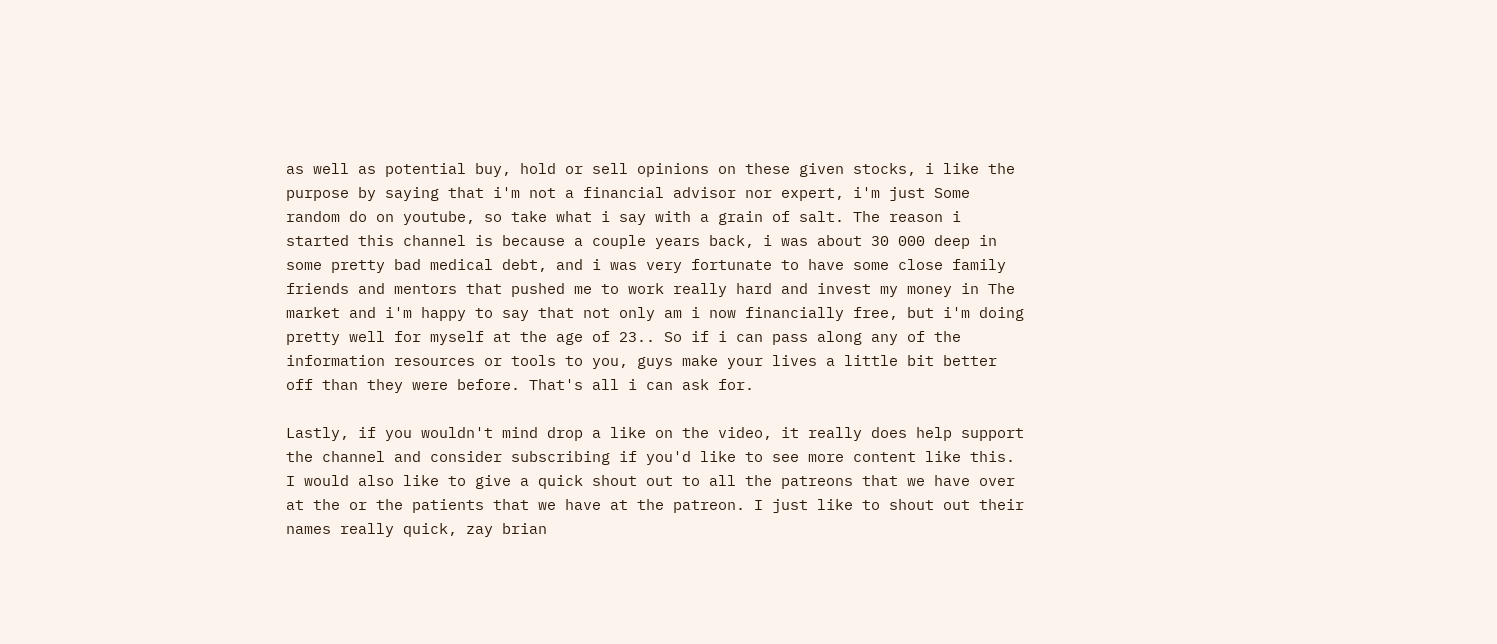as well as potential buy, hold or sell opinions on these given stocks, i like the purpose by saying that i'm not a financial advisor nor expert, i'm just Some random do on youtube, so take what i say with a grain of salt. The reason i started this channel is because a couple years back, i was about 30 000 deep in some pretty bad medical debt, and i was very fortunate to have some close family friends and mentors that pushed me to work really hard and invest my money in The market and i'm happy to say that not only am i now financially free, but i'm doing pretty well for myself at the age of 23.. So if i can pass along any of the information resources or tools to you, guys make your lives a little bit better off than they were before. That's all i can ask for.

Lastly, if you wouldn't mind drop a like on the video, it really does help support the channel and consider subscribing if you'd like to see more content like this. I would also like to give a quick shout out to all the patreons that we have over at the or the patients that we have at the patreon. I just like to shout out their names really quick, zay brian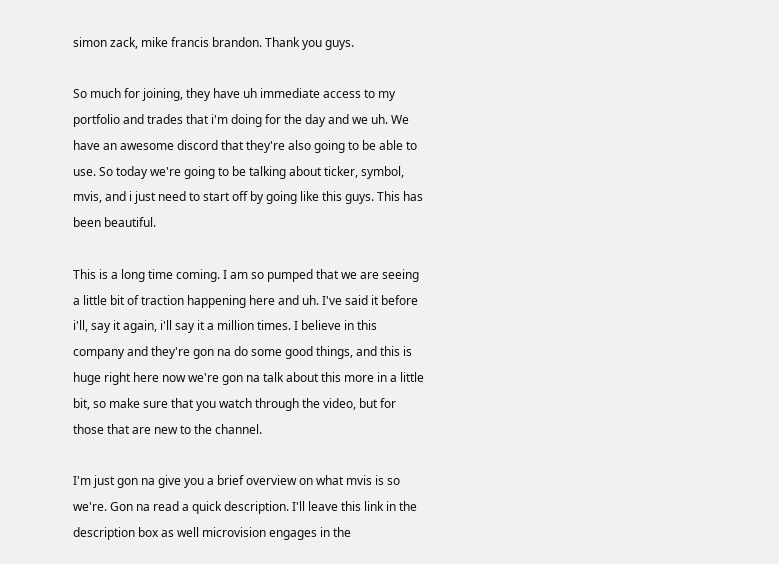simon zack, mike francis brandon. Thank you guys.

So much for joining, they have uh immediate access to my portfolio and trades that i'm doing for the day and we uh. We have an awesome discord that they're also going to be able to use. So today we're going to be talking about ticker, symbol, mvis, and i just need to start off by going like this guys. This has been beautiful.

This is a long time coming. I am so pumped that we are seeing a little bit of traction happening here and uh. I've said it before i'll, say it again, i'll say it a million times. I believe in this company and they're gon na do some good things, and this is huge right here now we're gon na talk about this more in a little bit, so make sure that you watch through the video, but for those that are new to the channel.

I'm just gon na give you a brief overview on what mvis is so we're. Gon na read a quick description. I'll leave this link in the description box as well microvision engages in the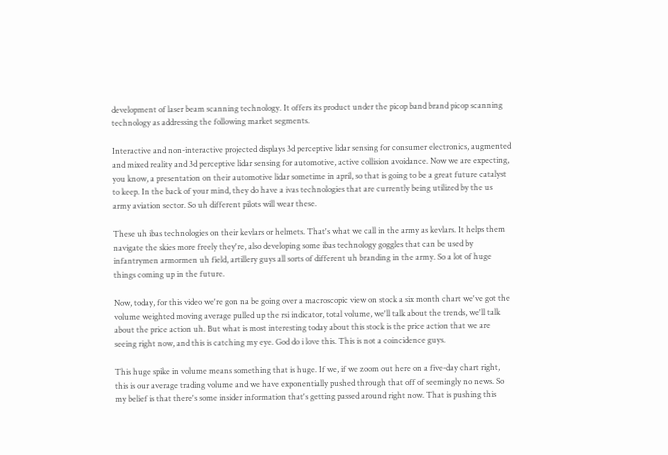development of laser beam scanning technology. It offers its product under the picop band brand picop scanning technology as addressing the following market segments.

Interactive and non-interactive projected displays 3d perceptive lidar sensing for consumer electronics, augmented and mixed reality and 3d perceptive lidar sensing for automotive, active collision avoidance. Now we are expecting, you know, a presentation on their automotive lidar sometime in april, so that is going to be a great future catalyst to keep. In the back of your mind, they do have a ivas technologies that are currently being utilized by the us army aviation sector. So uh different pilots will wear these.

These uh ibas technologies on their kevlars or helmets. That's what we call in the army as kevlars. It helps them navigate the skies more freely they're, also developing some ibas technology goggles that can be used by infantrymen armormen uh field, artillery guys all sorts of different uh branding in the army. So a lot of huge things coming up in the future.

Now, today, for this video we're gon na be going over a macroscopic view on stock a six month chart we've got the volume weighted moving average pulled up the rsi indicator, total volume, we'll talk about the trends, we'll talk about the price action uh. But what is most interesting today about this stock is the price action that we are seeing right now, and this is catching my eye. God do i love this. This is not a coincidence guys.

This huge spike in volume means something that is huge. If we, if we zoom out here on a five-day chart right, this is our average trading volume and we have exponentially pushed through that off of seemingly no news. So my belief is that there's some insider information that's getting passed around right now. That is pushing this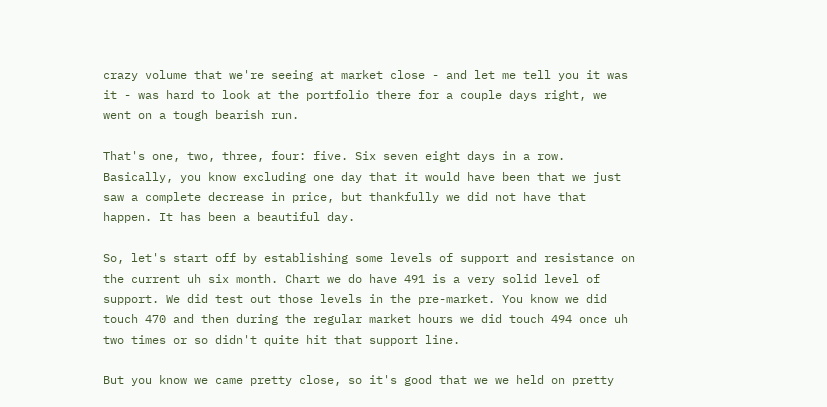crazy volume that we're seeing at market close - and let me tell you it was it - was hard to look at the portfolio there for a couple days right, we went on a tough bearish run.

That's one, two, three, four: five. Six seven eight days in a row. Basically, you know excluding one day that it would have been that we just saw a complete decrease in price, but thankfully we did not have that happen. It has been a beautiful day.

So, let's start off by establishing some levels of support and resistance on the current uh six month. Chart we do have 491 is a very solid level of support. We did test out those levels in the pre-market. You know we did touch 470 and then during the regular market hours we did touch 494 once uh two times or so didn't quite hit that support line.

But you know we came pretty close, so it's good that we we held on pretty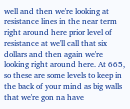well and then we're looking at resistance lines in the near term right around here prior level of resistance at we'll call that six dollars and then again we're looking right around here. At 665, so these are some levels to keep in the back of your mind as big walls that we're gon na have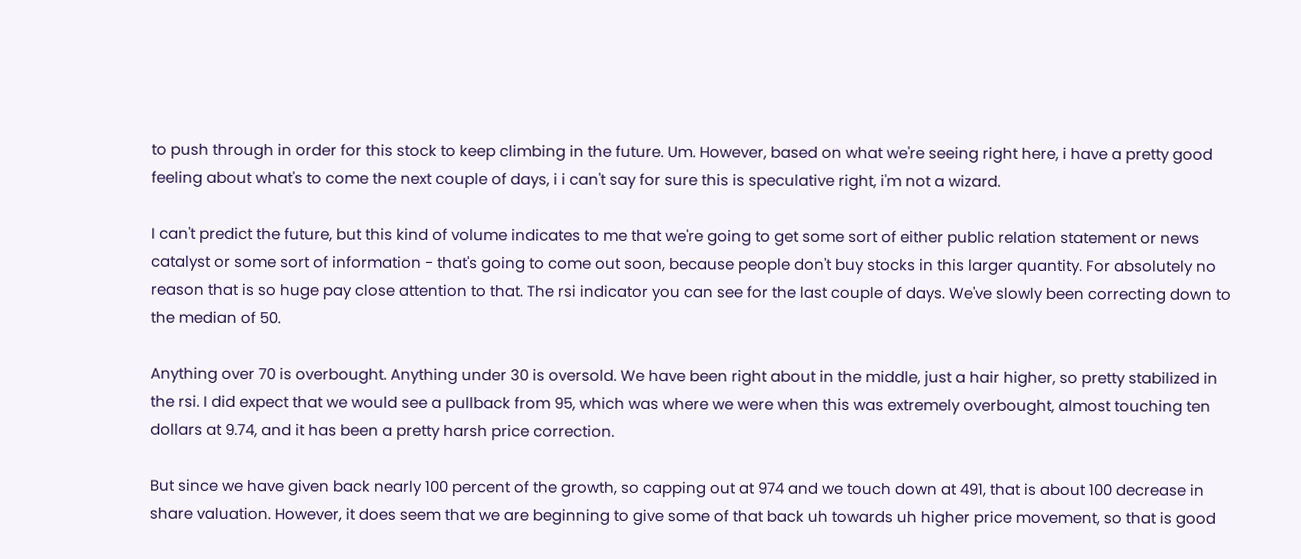to push through in order for this stock to keep climbing in the future. Um. However, based on what we're seeing right here, i have a pretty good feeling about what's to come the next couple of days, i i can't say for sure this is speculative right, i'm not a wizard.

I can't predict the future, but this kind of volume indicates to me that we're going to get some sort of either public relation statement or news catalyst or some sort of information - that's going to come out soon, because people don't buy stocks in this larger quantity. For absolutely no reason that is so huge pay close attention to that. The rsi indicator you can see for the last couple of days. We've slowly been correcting down to the median of 50.

Anything over 70 is overbought. Anything under 30 is oversold. We have been right about in the middle, just a hair higher, so pretty stabilized in the rsi. I did expect that we would see a pullback from 95, which was where we were when this was extremely overbought, almost touching ten dollars at 9.74, and it has been a pretty harsh price correction.

But since we have given back nearly 100 percent of the growth, so capping out at 974 and we touch down at 491, that is about 100 decrease in share valuation. However, it does seem that we are beginning to give some of that back uh towards uh higher price movement, so that is good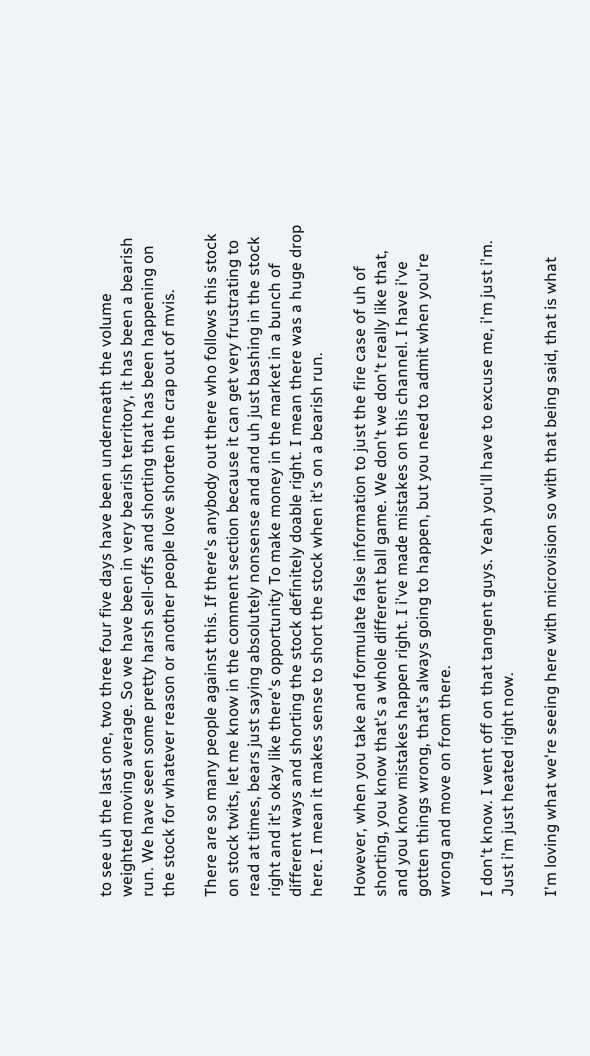to see uh the last one, two three four five days have been underneath the volume weighted moving average. So we have been in very bearish territory, it has been a bearish run. We have seen some pretty harsh sell-offs and shorting that has been happening on the stock for whatever reason or another people love shorten the crap out of mvis.

There are so many people against this. If there's anybody out there who follows this stock on stock twits, let me know in the comment section because it can get very frustrating to read at times, bears just saying absolutely nonsense and and uh just bashing in the stock right and it's okay like there's opportunity To make money in the market in a bunch of different ways and shorting the stock definitely doable right. I mean there was a huge drop here. I mean it makes sense to short the stock when it's on a bearish run.

However, when you take and formulate false information to just the fire case of uh of shorting, you know that's a whole different ball game. We don't we don't really like that, and you know mistakes happen right. I i've made mistakes on this channel. I have i've gotten things wrong, that's always going to happen, but you need to admit when you're wrong and move on from there.

I don't know. I went off on that tangent guys. Yeah you'll have to excuse me, i'm just i'm. Just i'm just heated right now.

I'm loving what we're seeing here with microvision so with that being said, that is what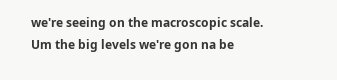we're seeing on the macroscopic scale. Um the big levels we're gon na be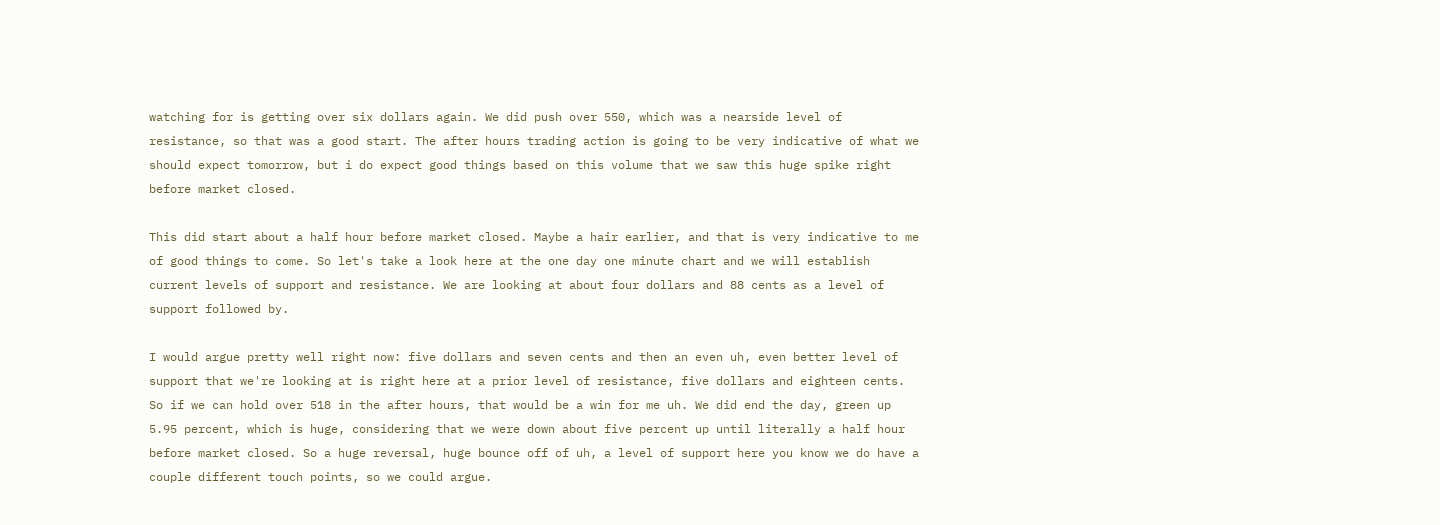watching for is getting over six dollars again. We did push over 550, which was a nearside level of resistance, so that was a good start. The after hours trading action is going to be very indicative of what we should expect tomorrow, but i do expect good things based on this volume that we saw this huge spike right before market closed.

This did start about a half hour before market closed. Maybe a hair earlier, and that is very indicative to me of good things to come. So let's take a look here at the one day one minute chart and we will establish current levels of support and resistance. We are looking at about four dollars and 88 cents as a level of support followed by.

I would argue pretty well right now: five dollars and seven cents and then an even uh, even better level of support that we're looking at is right here at a prior level of resistance, five dollars and eighteen cents. So if we can hold over 518 in the after hours, that would be a win for me uh. We did end the day, green up 5.95 percent, which is huge, considering that we were down about five percent up until literally a half hour before market closed. So a huge reversal, huge bounce off of uh, a level of support here you know we do have a couple different touch points, so we could argue.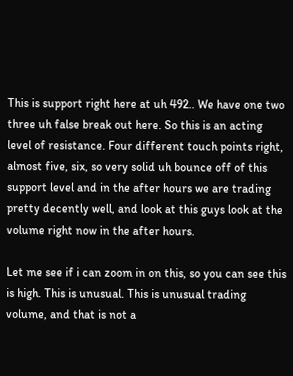This is support right here at uh 492.. We have one two three uh false break out here. So this is an acting level of resistance. Four different touch points right, almost five, six, so very solid uh bounce off of this support level and in the after hours we are trading pretty decently well, and look at this guys look at the volume right now in the after hours.

Let me see if i can zoom in on this, so you can see this is high. This is unusual. This is unusual trading volume, and that is not a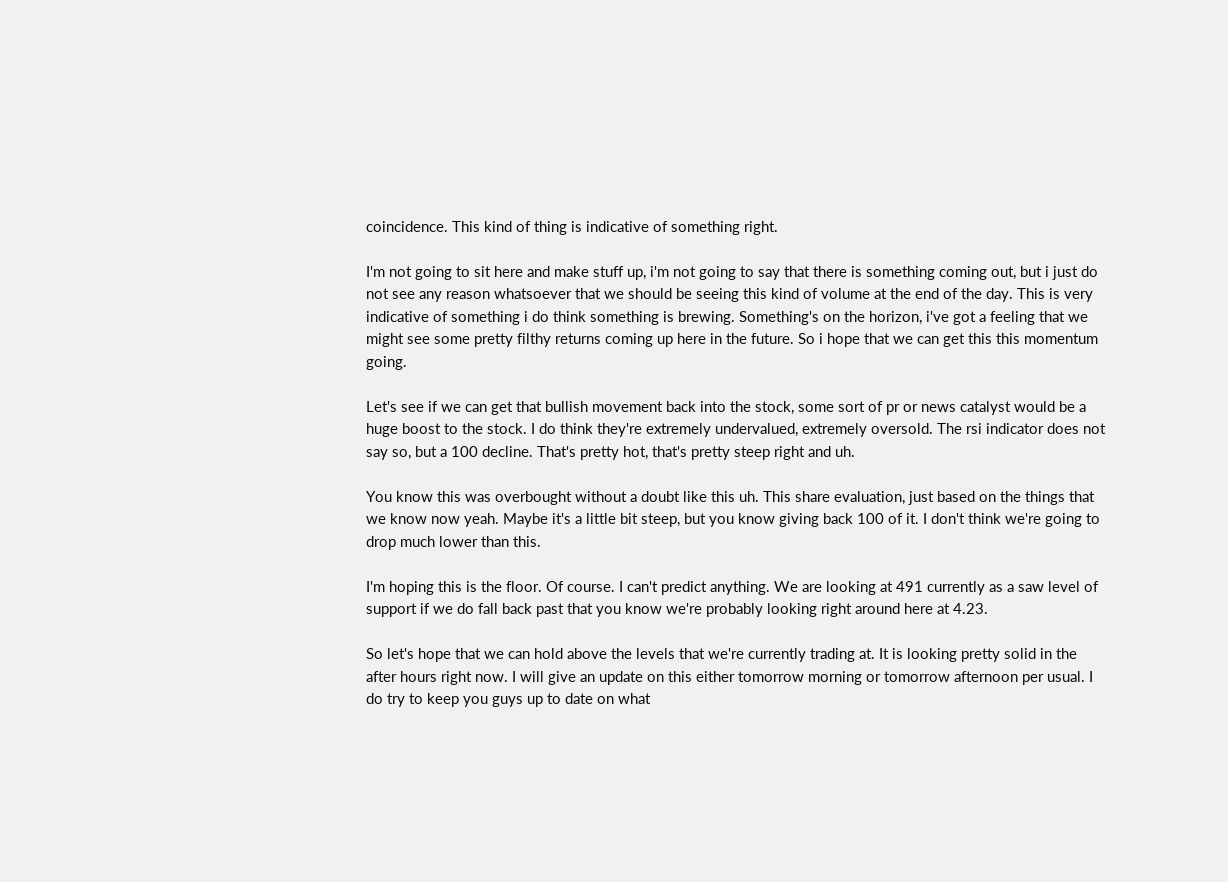coincidence. This kind of thing is indicative of something right.

I'm not going to sit here and make stuff up, i'm not going to say that there is something coming out, but i just do not see any reason whatsoever that we should be seeing this kind of volume at the end of the day. This is very indicative of something i do think something is brewing. Something's on the horizon, i've got a feeling that we might see some pretty filthy returns coming up here in the future. So i hope that we can get this this momentum going.

Let's see if we can get that bullish movement back into the stock, some sort of pr or news catalyst would be a huge boost to the stock. I do think they're extremely undervalued, extremely oversold. The rsi indicator does not say so, but a 100 decline. That's pretty hot, that's pretty steep right and uh.

You know this was overbought without a doubt like this uh. This share evaluation, just based on the things that we know now yeah. Maybe it's a little bit steep, but you know giving back 100 of it. I don't think we're going to drop much lower than this.

I'm hoping this is the floor. Of course. I can't predict anything. We are looking at 491 currently as a saw level of support if we do fall back past that you know we're probably looking right around here at 4.23.

So let's hope that we can hold above the levels that we're currently trading at. It is looking pretty solid in the after hours right now. I will give an update on this either tomorrow morning or tomorrow afternoon per usual. I do try to keep you guys up to date on what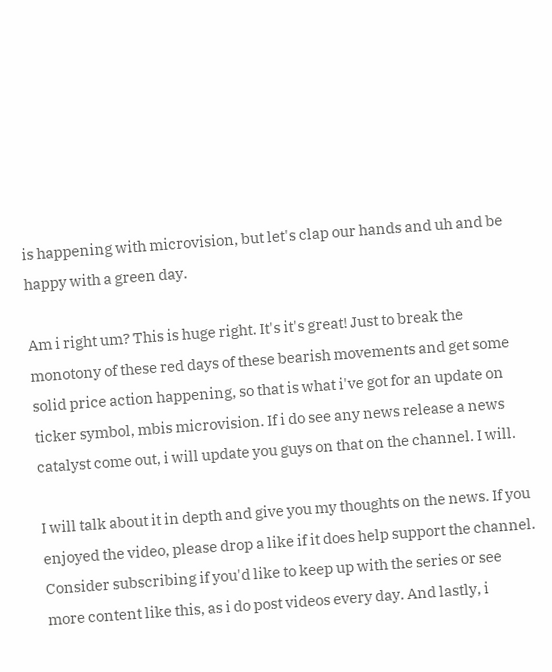is happening with microvision, but let's clap our hands and uh and be happy with a green day.

Am i right um? This is huge right. It's it's great! Just to break the monotony of these red days of these bearish movements and get some solid price action happening, so that is what i've got for an update on ticker symbol, mbis microvision. If i do see any news release a news catalyst come out, i will update you guys on that on the channel. I will.

I will talk about it in depth and give you my thoughts on the news. If you enjoyed the video, please drop a like if it does help support the channel. Consider subscribing if you'd like to keep up with the series or see more content like this, as i do post videos every day. And lastly, i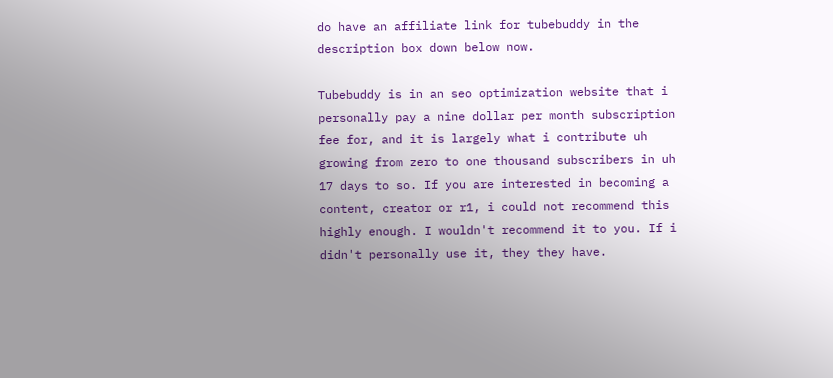do have an affiliate link for tubebuddy in the description box down below now.

Tubebuddy is in an seo optimization website that i personally pay a nine dollar per month subscription fee for, and it is largely what i contribute uh growing from zero to one thousand subscribers in uh 17 days to so. If you are interested in becoming a content, creator or r1, i could not recommend this highly enough. I wouldn't recommend it to you. If i didn't personally use it, they they have.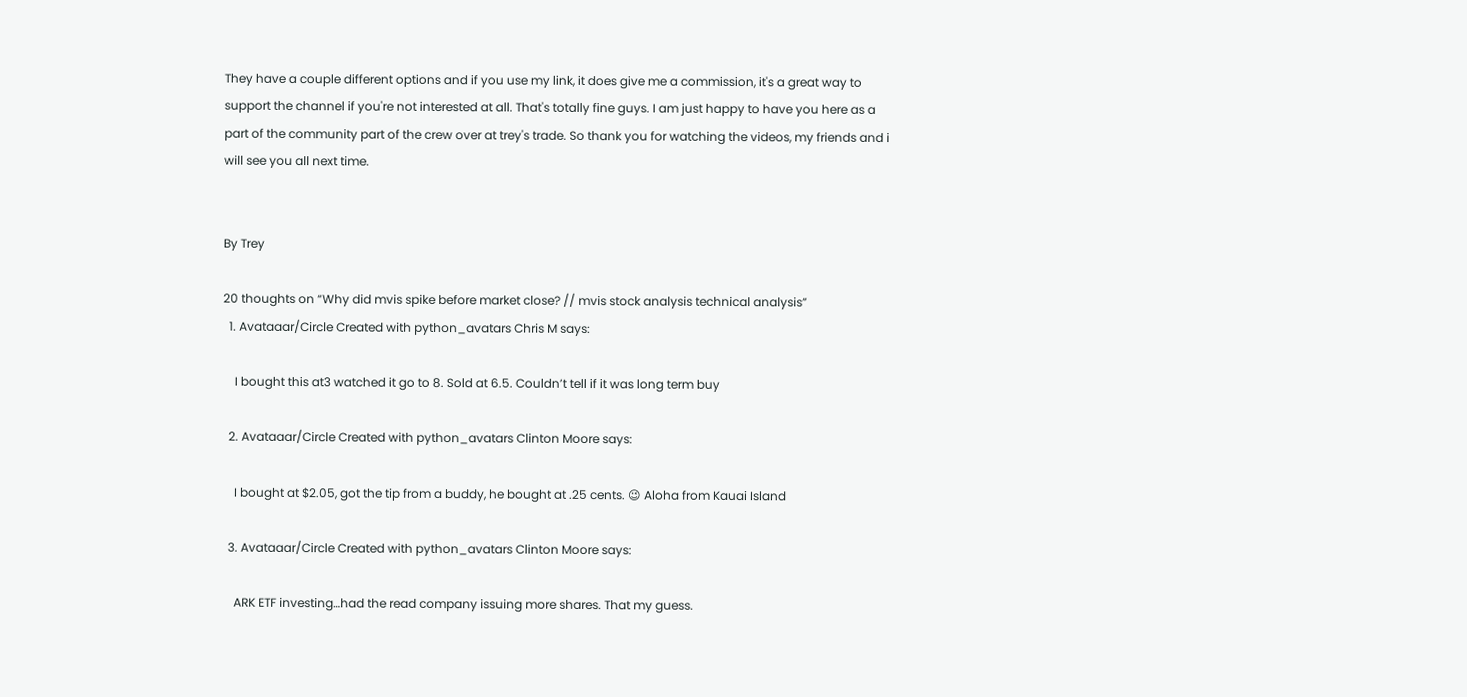They have a couple different options and if you use my link, it does give me a commission, it's a great way to support the channel if you're not interested at all. That's totally fine guys. I am just happy to have you here as a part of the community part of the crew over at trey's trade. So thank you for watching the videos, my friends and i will see you all next time.


By Trey

20 thoughts on “Why did mvis spike before market close? // mvis stock analysis technical analysis”
  1. Avataaar/Circle Created with python_avatars Chris M says:

    I bought this at3 watched it go to 8. Sold at 6.5. Couldn’t tell if it was long term buy

  2. Avataaar/Circle Created with python_avatars Clinton Moore says:

    I bought at $2.05, got the tip from a buddy, he bought at .25 cents. 😉 Aloha from Kauai Island

  3. Avataaar/Circle Created with python_avatars Clinton Moore says:

    ARK ETF investing…had the read company issuing more shares. That my guess.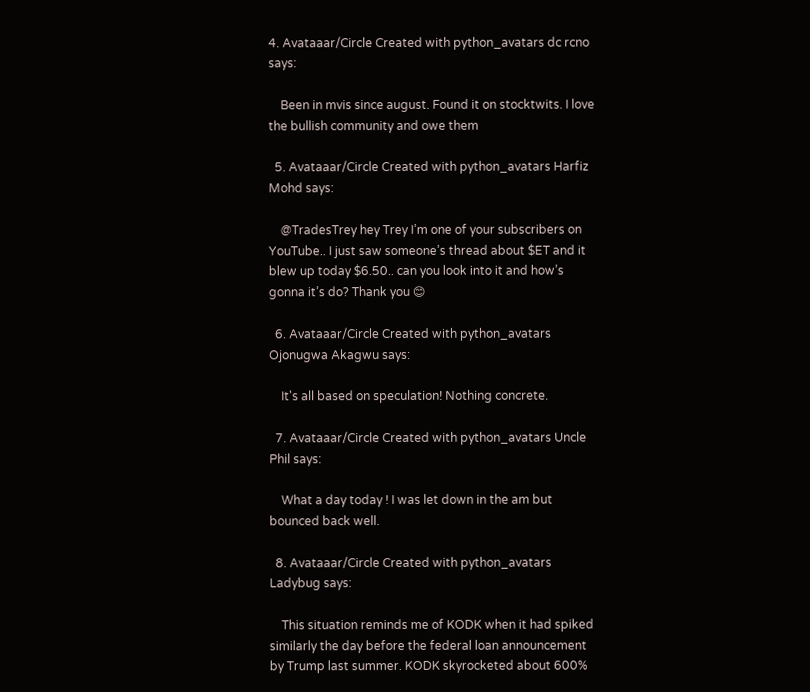4. Avataaar/Circle Created with python_avatars dc rcno says:

    Been in mvis since august. Found it on stocktwits. I love the bullish community and owe them

  5. Avataaar/Circle Created with python_avatars Harfiz Mohd says:

    @TradesTrey hey Trey I’m one of your subscribers on YouTube.. I just saw someone’s thread about $ET and it blew up today $6.50.. can you look into it and how’s gonna it’s do? Thank you 😊

  6. Avataaar/Circle Created with python_avatars Ojonugwa Akagwu says:

    It's all based on speculation! Nothing concrete.

  7. Avataaar/Circle Created with python_avatars Uncle Phil says:

    What a day today ! I was let down in the am but bounced back well.

  8. Avataaar/Circle Created with python_avatars Ladybug says:

    This situation reminds me of KODK when it had spiked similarly the day before the federal loan announcement by Trump last summer. KODK skyrocketed about 600%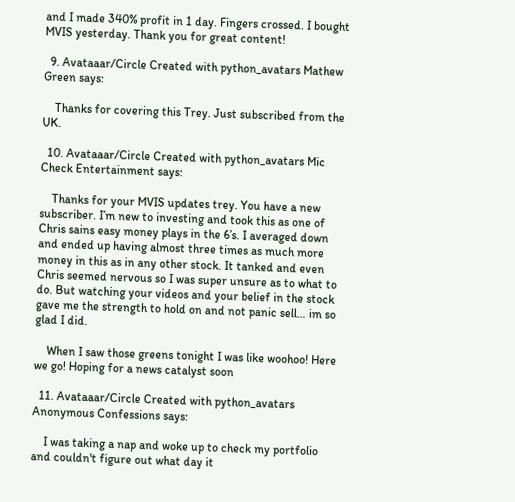and I made 340% profit in 1 day. Fingers crossed. I bought MVIS yesterday. Thank you for great content!

  9. Avataaar/Circle Created with python_avatars Mathew Green says:

    Thanks for covering this Trey. Just subscribed from the UK.

  10. Avataaar/Circle Created with python_avatars Mic Check Entertainment says:

    Thanks for your MVIS updates trey. You have a new subscriber. I’m new to investing and took this as one of Chris sains easy money plays in the 6’s. I averaged down and ended up having almost three times as much more money in this as in any other stock. It tanked and even Chris seemed nervous so I was super unsure as to what to do. But watching your videos and your belief in the stock gave me the strength to hold on and not panic sell… im so glad I did.

    When I saw those greens tonight I was like woohoo! Here we go! Hoping for a news catalyst soon

  11. Avataaar/Circle Created with python_avatars Anonymous Confessions says:

    I was taking a nap and woke up to check my portfolio and couldn't figure out what day it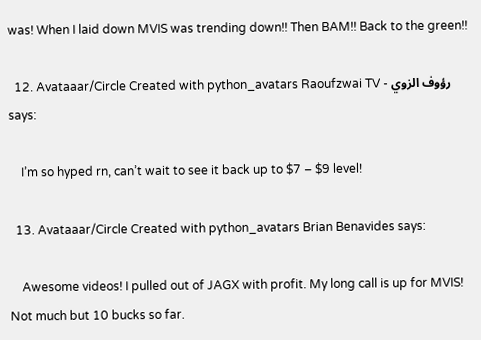was! When I laid down MVIS was trending down!! Then BAM!! Back to the green!!

  12. Avataaar/Circle Created with python_avatars Raoufzwai TV - رؤوف الزوي says:

    I’m so hyped rn, can’t wait to see it back up to $7 – $9 level!

  13. Avataaar/Circle Created with python_avatars Brian Benavides says:

    Awesome videos! I pulled out of JAGX with profit. My long call is up for MVIS! Not much but 10 bucks so far.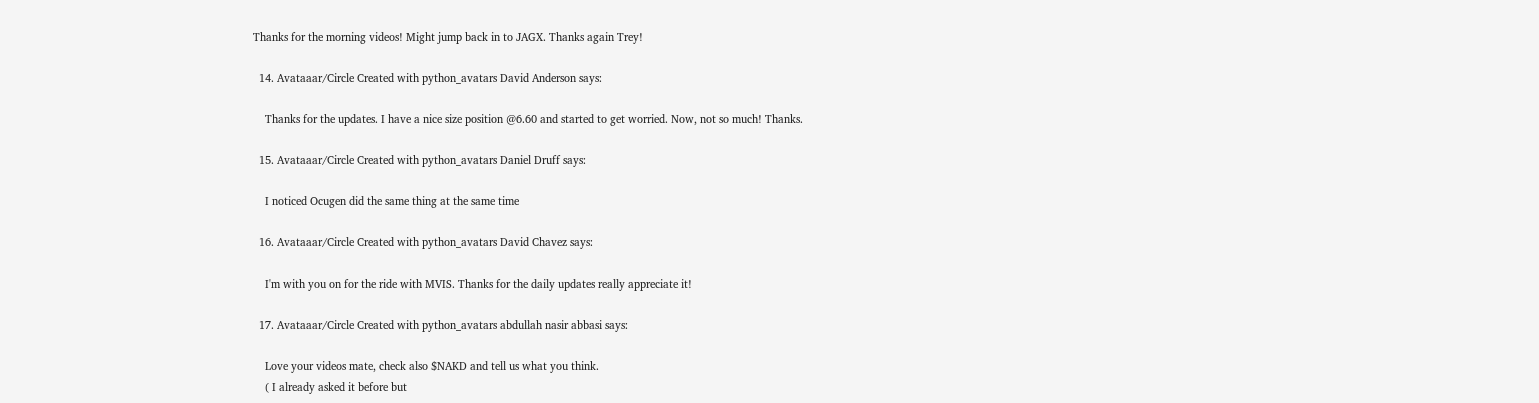Thanks for the morning videos! Might jump back in to JAGX. Thanks again Trey!

  14. Avataaar/Circle Created with python_avatars David Anderson says:

    Thanks for the updates. I have a nice size position @6.60 and started to get worried. Now, not so much! Thanks.

  15. Avataaar/Circle Created with python_avatars Daniel Druff says:

    I noticed Ocugen did the same thing at the same time

  16. Avataaar/Circle Created with python_avatars David Chavez says:

    I'm with you on for the ride with MVIS. Thanks for the daily updates really appreciate it!

  17. Avataaar/Circle Created with python_avatars abdullah nasir abbasi says:

    Love your videos mate, check also $NAKD and tell us what you think.
    ( I already asked it before but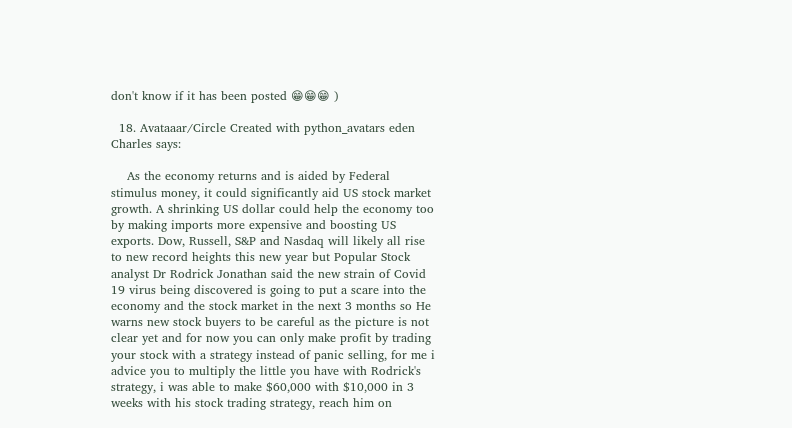don't know if it has been posted 😁😁😁 )

  18. Avataaar/Circle Created with python_avatars eden Charles says:

    As the economy returns and is aided by Federal stimulus money, it could significantly aid US stock market growth. A shrinking US dollar could help the economy too by making imports more expensive and boosting US exports. Dow, Russell, S&P and Nasdaq will likely all rise to new record heights this new year but Popular Stock analyst Dr Rodrick Jonathan said the new strain of Covid 19 virus being discovered is going to put a scare into the economy and the stock market in the next 3 months so He warns new stock buyers to be careful as the picture is not clear yet and for now you can only make profit by trading your stock with a strategy instead of panic selling, for me i advice you to multiply the little you have with Rodrick's strategy, i was able to make $60,000 with $10,000 in 3 weeks with his stock trading strategy, reach him on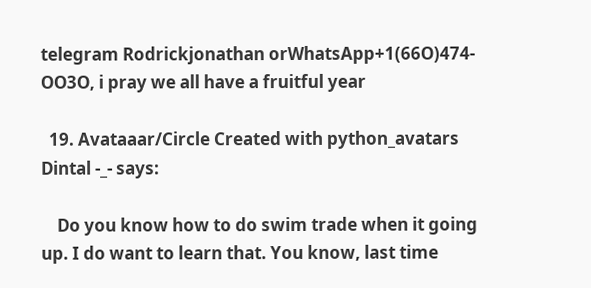telegram Rodrickjonathan orWhatsApp+1(66O)474-OO3O, i pray we all have a fruitful year

  19. Avataaar/Circle Created with python_avatars Dintal -_- says:

    Do you know how to do swim trade when it going up. I do want to learn that. You know, last time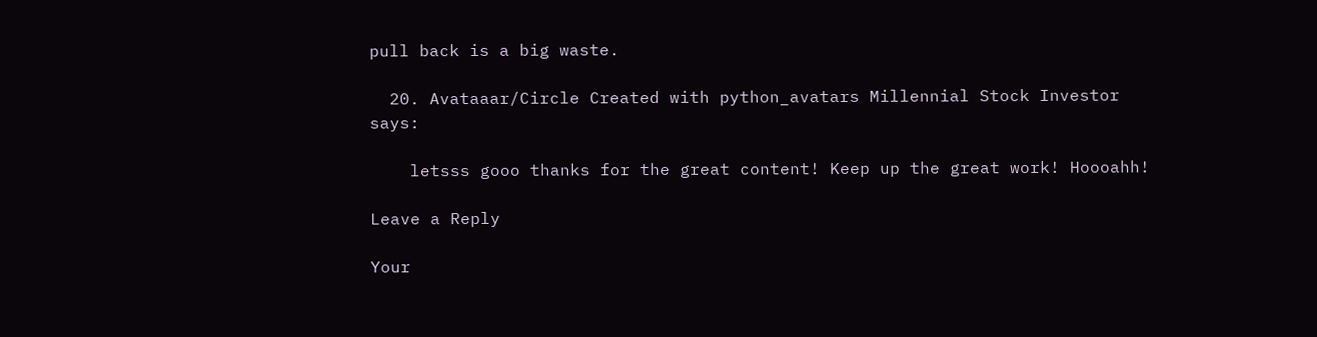pull back is a big waste.

  20. Avataaar/Circle Created with python_avatars Millennial Stock Investor says:

    letsss gooo thanks for the great content! Keep up the great work! Hoooahh!

Leave a Reply

Your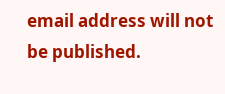email address will not be published.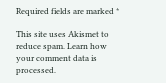Required fields are marked *

This site uses Akismet to reduce spam. Learn how your comment data is processed.